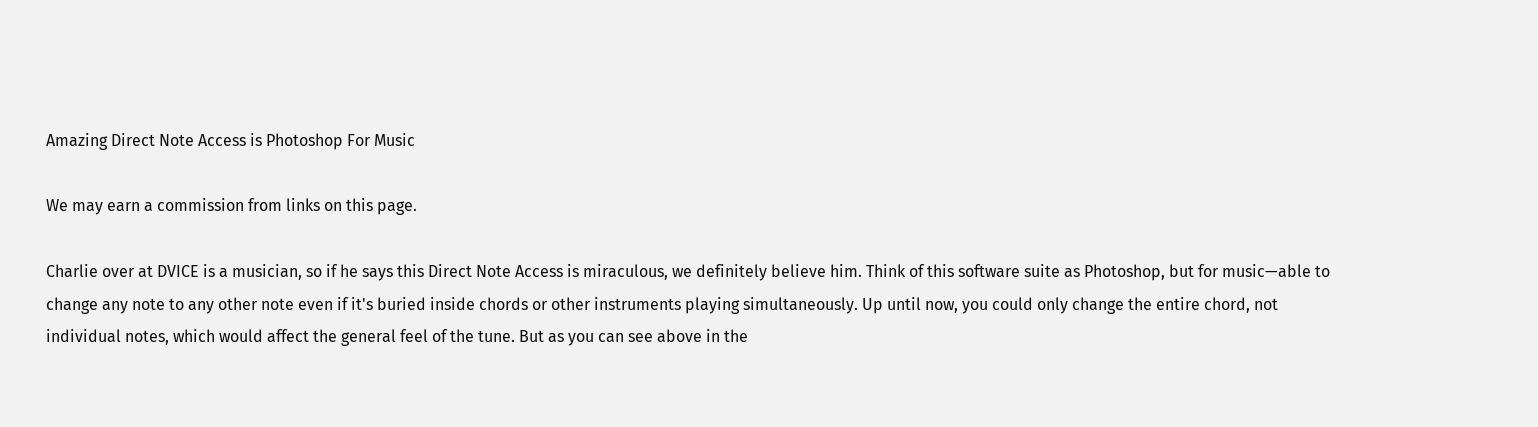Amazing Direct Note Access is Photoshop For Music

We may earn a commission from links on this page.

Charlie over at DVICE is a musician, so if he says this Direct Note Access is miraculous, we definitely believe him. Think of this software suite as Photoshop, but for music—able to change any note to any other note even if it's buried inside chords or other instruments playing simultaneously. Up until now, you could only change the entire chord, not individual notes, which would affect the general feel of the tune. But as you can see above in the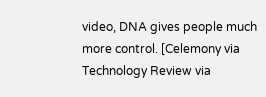video, DNA gives people much more control. [Celemony via Technology Review via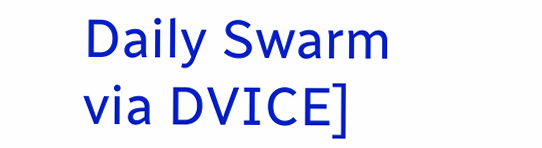Daily Swarm via DVICE]